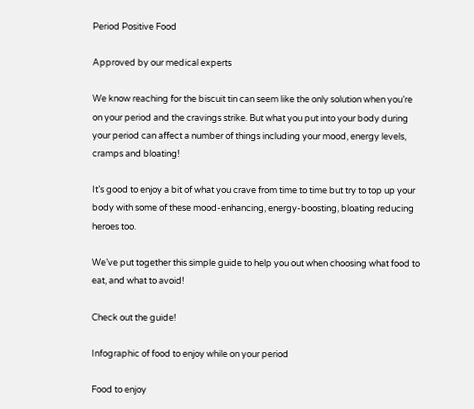Period Positive Food

Approved by our medical experts

We know reaching for the biscuit tin can seem like the only solution when you’re on your period and the cravings strike. But what you put into your body during your period can affect a number of things including your mood, energy levels, cramps and bloating!

It’s good to enjoy a bit of what you crave from time to time but try to top up your body with some of these mood-enhancing, energy-boosting, bloating reducing heroes too.

We’ve put together this simple guide to help you out when choosing what food to eat, and what to avoid!

Check out the guide!

Infographic of food to enjoy while on your period

Food to enjoy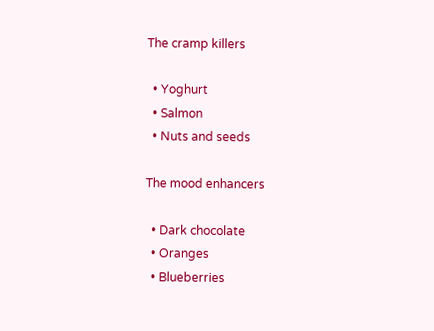The cramp killers

  • Yoghurt
  • Salmon
  • Nuts and seeds

The mood enhancers

  • Dark chocolate
  • Oranges
  • Blueberries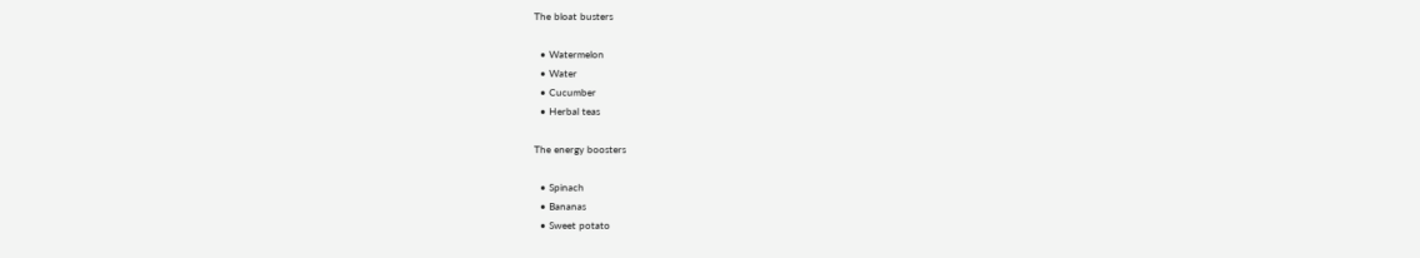The bloat busters

  • Watermelon
  • Water
  • Cucumber
  • Herbal teas

The energy boosters

  • Spinach
  • Bananas
  • Sweet potato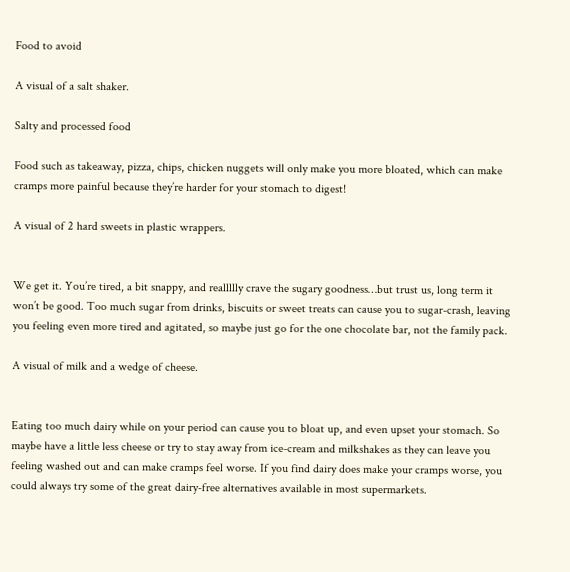Food to avoid

A visual of a salt shaker.

Salty and processed food

Food such as takeaway, pizza, chips, chicken nuggets will only make you more bloated, which can make cramps more painful because they’re harder for your stomach to digest!

A visual of 2 hard sweets in plastic wrappers.


We get it. You’re tired, a bit snappy, and reallllly crave the sugary goodness…but trust us, long term it won’t be good. Too much sugar from drinks, biscuits or sweet treats can cause you to sugar-crash, leaving you feeling even more tired and agitated, so maybe just go for the one chocolate bar, not the family pack.

A visual of milk and a wedge of cheese.


Eating too much dairy while on your period can cause you to bloat up, and even upset your stomach. So maybe have a little less cheese or try to stay away from ice-cream and milkshakes as they can leave you feeling washed out and can make cramps feel worse. If you find dairy does make your cramps worse, you could always try some of the great dairy-free alternatives available in most supermarkets.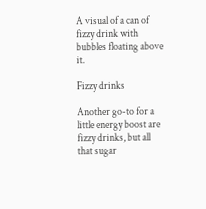A visual of a can of fizzy drink with bubbles floating above it.

Fizzy drinks

Another go-to for a little energy boost are fizzy drinks, but all that sugar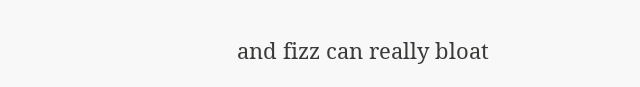and fizz can really bloat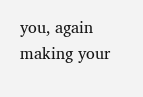you, again making your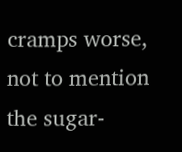cramps worse, not to mention the sugar-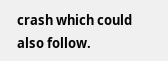crash which could also follow.